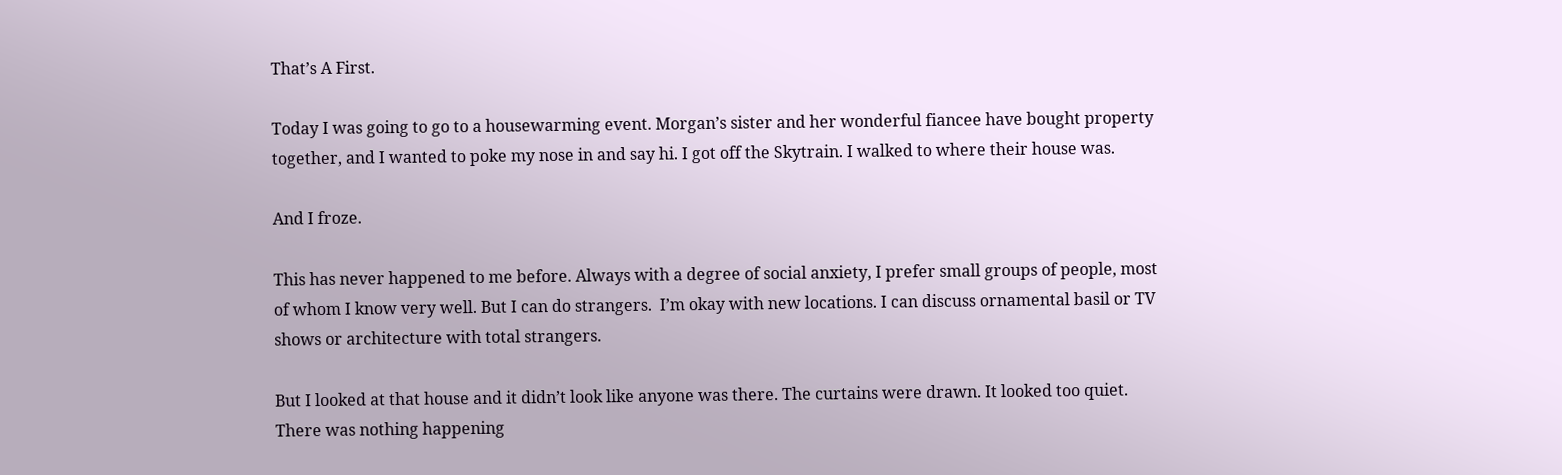That’s A First.

Today I was going to go to a housewarming event. Morgan’s sister and her wonderful fiancee have bought property together, and I wanted to poke my nose in and say hi. I got off the Skytrain. I walked to where their house was.

And I froze.

This has never happened to me before. Always with a degree of social anxiety, I prefer small groups of people, most of whom I know very well. But I can do strangers.  I’m okay with new locations. I can discuss ornamental basil or TV shows or architecture with total strangers.

But I looked at that house and it didn’t look like anyone was there. The curtains were drawn. It looked too quiet. There was nothing happening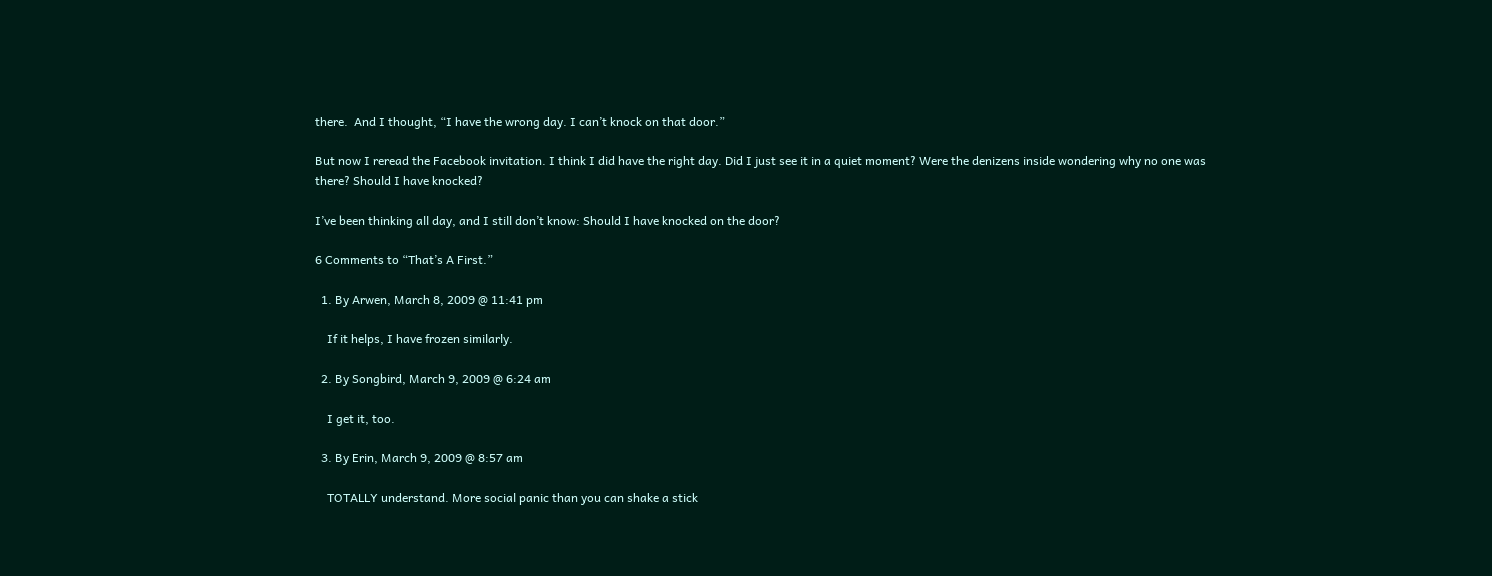there.  And I thought, “I have the wrong day. I can’t knock on that door.”

But now I reread the Facebook invitation. I think I did have the right day. Did I just see it in a quiet moment? Were the denizens inside wondering why no one was there? Should I have knocked?

I’ve been thinking all day, and I still don’t know: Should I have knocked on the door?

6 Comments to “That’s A First.”

  1. By Arwen, March 8, 2009 @ 11:41 pm

    If it helps, I have frozen similarly.

  2. By Songbird, March 9, 2009 @ 6:24 am

    I get it, too.

  3. By Erin, March 9, 2009 @ 8:57 am

    TOTALLY understand. More social panic than you can shake a stick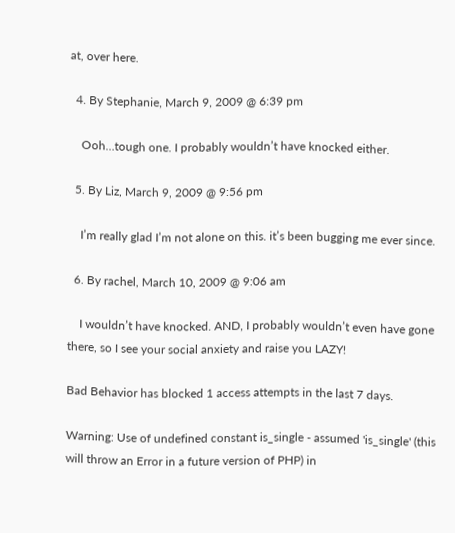at, over here.

  4. By Stephanie, March 9, 2009 @ 6:39 pm

    Ooh…tough one. I probably wouldn’t have knocked either.

  5. By Liz, March 9, 2009 @ 9:56 pm

    I’m really glad I’m not alone on this. it’s been bugging me ever since.

  6. By rachel, March 10, 2009 @ 9:06 am

    I wouldn’t have knocked. AND, I probably wouldn’t even have gone there, so I see your social anxiety and raise you LAZY!

Bad Behavior has blocked 1 access attempts in the last 7 days.

Warning: Use of undefined constant is_single - assumed 'is_single' (this will throw an Error in a future version of PHP) in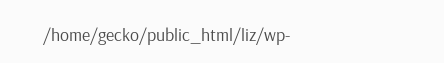/home/gecko/public_html/liz/wp-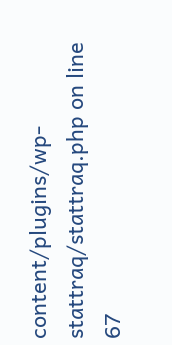content/plugins/wp-stattraq/stattraq.php on line 67